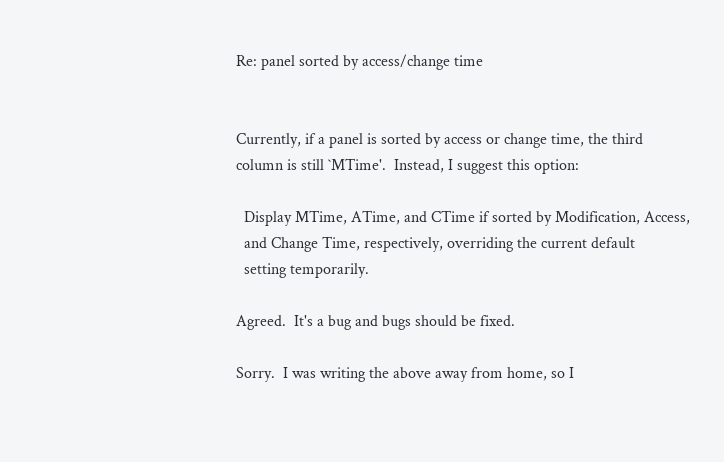Re: panel sorted by access/change time


Currently, if a panel is sorted by access or change time, the third
column is still `MTime'.  Instead, I suggest this option:

  Display MTime, ATime, and CTime if sorted by Modification, Access,
  and Change Time, respectively, overriding the current default
  setting temporarily.

Agreed.  It's a bug and bugs should be fixed.

Sorry.  I was writing the above away from home, so I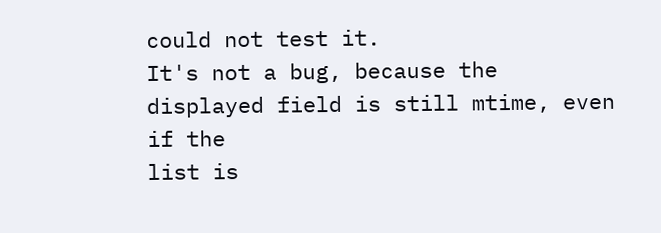could not test it.
It's not a bug, because the displayed field is still mtime, even if the
list is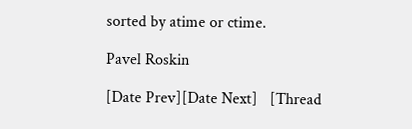sorted by atime or ctime.

Pavel Roskin

[Date Prev][Date Next]   [Thread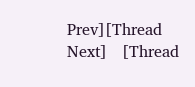Prev][Thread Next]   [Thread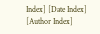Index] [Date Index] [Author Index]